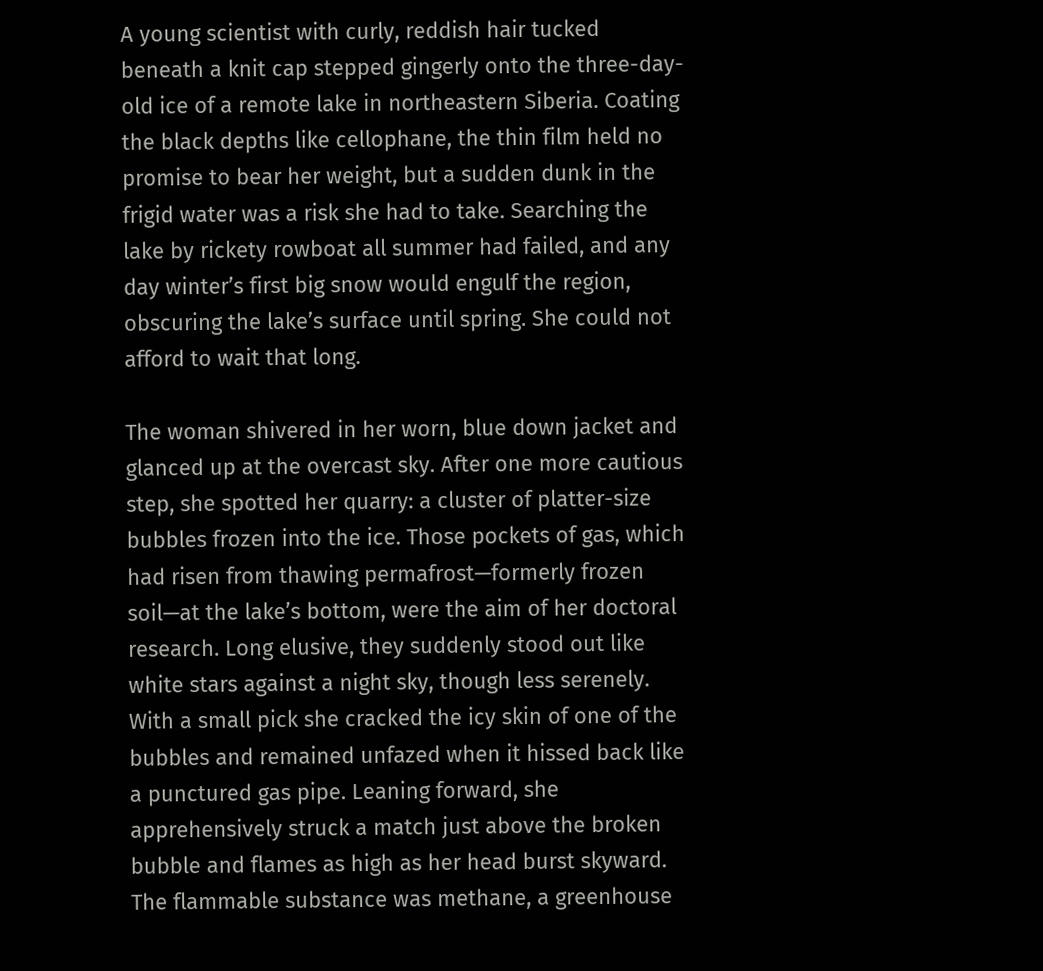A young scientist with curly, reddish hair tucked beneath a knit cap stepped gingerly onto the three-day-old ice of a remote lake in northeastern Siberia. Coating the black depths like cellophane, the thin film held no promise to bear her weight, but a sudden dunk in the frigid water was a risk she had to take. Searching the lake by rickety rowboat all summer had failed, and any day winter’s first big snow would engulf the region, obscuring the lake’s surface until spring. She could not afford to wait that long.

The woman shivered in her worn, blue down jacket and glanced up at the overcast sky. After one more cautious step, she spotted her quarry: a cluster of platter-size bubbles frozen into the ice. Those pockets of gas, which had risen from thawing permafrost—formerly frozen soil—at the lake’s bottom, were the aim of her doctoral research. Long elusive, they suddenly stood out like white stars against a night sky, though less serenely. With a small pick she cracked the icy skin of one of the bubbles and remained unfazed when it hissed back like a punctured gas pipe. Leaning forward, she apprehensively struck a match just above the broken bubble and flames as high as her head burst skyward. The flammable substance was methane, a greenhouse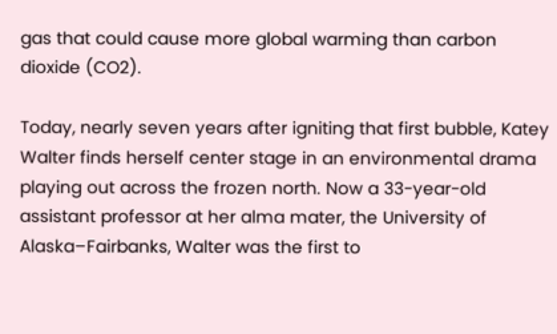gas that could cause more global warming than carbon dioxide (CO2).

Today, nearly seven years after igniting that first bubble, Katey Walter finds herself center stage in an environmental drama playing out across the frozen north. Now a 33-year-old assistant professor at her alma mater, the University of Alaska–Fairbanks, Walter was the first to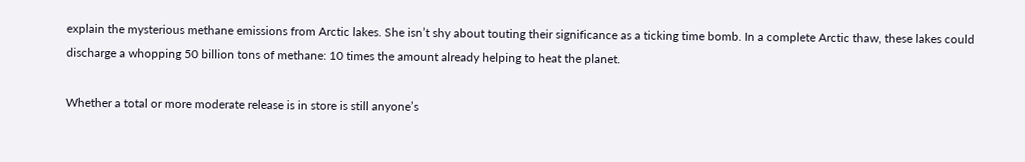explain the mysterious methane emissions from Arctic lakes. She isn’t shy about touting their significance as a ticking time bomb. In a complete Arctic thaw, these lakes could discharge a whopping 50 billion tons of methane: 10 times the amount already helping to heat the planet.

Whether a total or more moderate release is in store is still anyone’s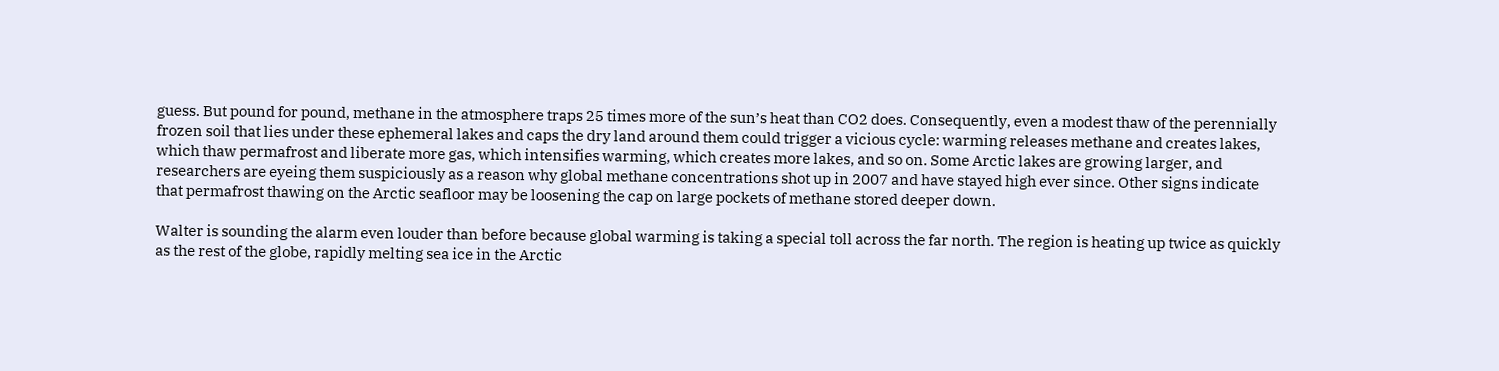guess. But pound for pound, methane in the atmosphere traps 25 times more of the sun’s heat than CO2 does. Consequently, even a modest thaw of the perennially frozen soil that lies under these ephemeral lakes and caps the dry land around them could trigger a vicious cycle: warming releases methane and creates lakes, which thaw permafrost and liberate more gas, which intensifies warming, which creates more lakes, and so on. Some Arctic lakes are growing larger, and researchers are eyeing them suspiciously as a reason why global methane concentrations shot up in 2007 and have stayed high ever since. Other signs indicate that permafrost thawing on the Arctic seafloor may be loosening the cap on large pockets of methane stored deeper down.

Walter is sounding the alarm even louder than before because global warming is taking a special toll across the far north. The region is heating up twice as quickly as the rest of the globe, rapidly melting sea ice in the Arctic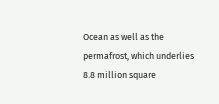Ocean as well as the permafrost, which underlies 8.8 million square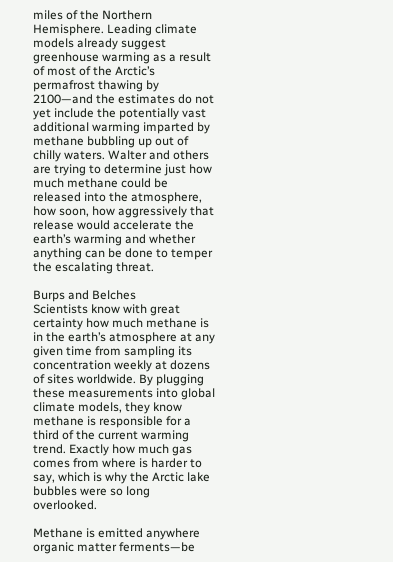miles of the Northern Hemisphere. Leading climate models already suggest greenhouse warming as a result of most of the Arctic’s permafrost thawing by 2100—and the estimates do not yet include the potentially vast additional warming imparted by methane bubbling up out of chilly waters. Walter and others are trying to determine just how much methane could be released into the atmosphere, how soon, how aggressively that release would accelerate the earth’s warming and whether anything can be done to temper the escalating threat.

Burps and Belches
Scientists know with great certainty how much methane is in the earth’s atmosphere at any given time from sampling its concentration weekly at dozens of sites worldwide. By plugging these measurements into global climate models, they know methane is responsible for a third of the current warming trend. Exactly how much gas comes from where is harder to say, which is why the Arctic lake bubbles were so long overlooked.

Methane is emitted anywhere organic matter ferments—be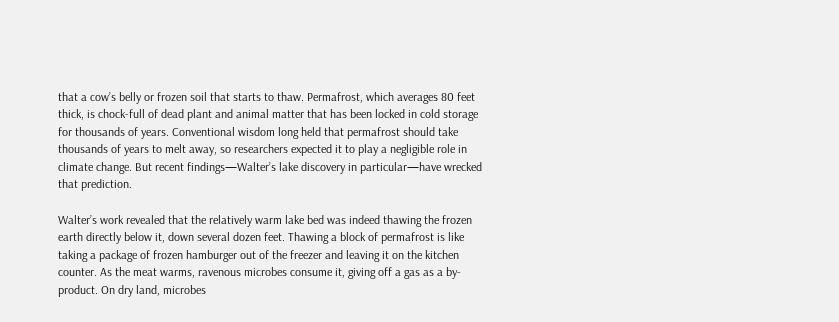that a cow’s belly or frozen soil that starts to thaw. Permafrost, which averages 80 feet thick, is chock-full of dead plant and animal matter that has been locked in cold storage for thousands of years. Conventional wisdom long held that permafrost should take thousands of years to melt away, so researchers expected it to play a negligible role in climate change. But recent findings—Walter’s lake discovery in particular—have wrecked that prediction.

Walter’s work revealed that the relatively warm lake bed was indeed thawing the frozen earth directly below it, down several dozen feet. Thawing a block of permafrost is like taking a package of frozen hamburger out of the freezer and leaving it on the kitchen counter. As the meat warms, ravenous microbes consume it, giving off a gas as a by-product. On dry land, microbes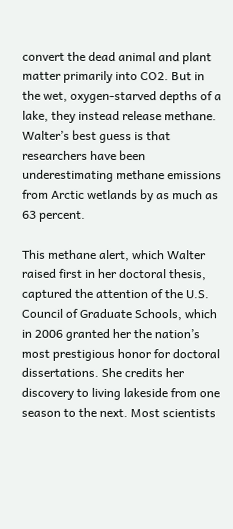convert the dead animal and plant matter primarily into CO2. But in the wet, oxygen-starved depths of a lake, they instead release methane. Walter’s best guess is that researchers have been underestimating methane emissions from Arctic wetlands by as much as 63 percent.

This methane alert, which Walter raised first in her doctoral thesis, captured the attention of the U.S. Council of Graduate Schools, which in 2006 granted her the nation’s most prestigious honor for doctoral dissertations. She credits her discovery to living lakeside from one season to the next. Most scientists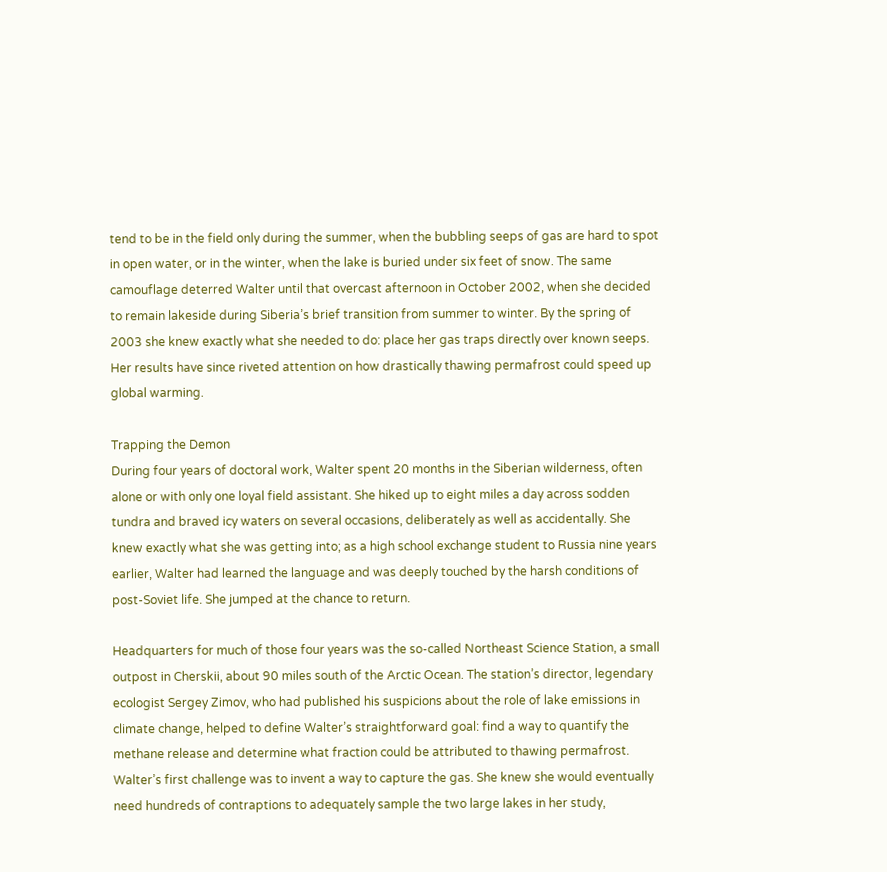tend to be in the field only during the summer, when the bubbling seeps of gas are hard to spot in open water, or in the winter, when the lake is buried under six feet of snow. The same camouflage deterred Walter until that overcast afternoon in October 2002, when she decided to remain lakeside during Siberia’s brief transition from summer to winter. By the spring of 2003 she knew exactly what she needed to do: place her gas traps directly over known seeps. Her results have since riveted attention on how drastically thawing permafrost could speed up global warming.

Trapping the Demon
During four years of doctoral work, Walter spent 20 months in the Siberian wilderness, often alone or with only one loyal field assistant. She hiked up to eight miles a day across sodden tundra and braved icy waters on several occasions, deliberately as well as accidentally. She knew exactly what she was getting into; as a high school exchange student to Russia nine years earlier, Walter had learned the language and was deeply touched by the harsh conditions of post-Soviet life. She jumped at the chance to return.

Headquarters for much of those four years was the so-called Northeast Science Station, a small outpost in Cherskii, about 90 miles south of the Arctic Ocean. The station’s director, legendary ecologist Sergey Zimov, who had published his suspicions about the role of lake emissions in climate change, helped to define Walter’s straightforward goal: find a way to quantify the methane release and determine what fraction could be attributed to thawing permafrost. Walter’s first challenge was to invent a way to capture the gas. She knew she would eventually need hundreds of contraptions to adequately sample the two large lakes in her study,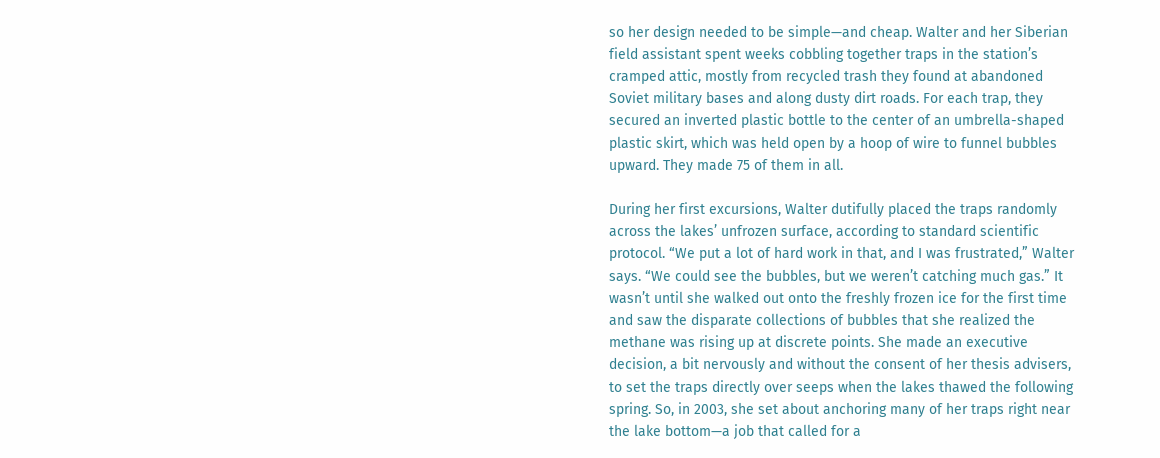so her design needed to be simple—and cheap. Walter and her Siberian field assistant spent weeks cobbling together traps in the station’s cramped attic, mostly from recycled trash they found at abandoned Soviet military bases and along dusty dirt roads. For each trap, they secured an inverted plastic bottle to the center of an umbrella-shaped plastic skirt, which was held open by a hoop of wire to funnel bubbles upward. They made 75 of them in all.

During her first excursions, Walter dutifully placed the traps randomly across the lakes’ unfrozen surface, according to standard scientific protocol. “We put a lot of hard work in that, and I was frustrated,” Walter says. “We could see the bubbles, but we weren’t catching much gas.” It wasn’t until she walked out onto the freshly frozen ice for the first time and saw the disparate collections of bubbles that she realized the methane was rising up at discrete points. She made an executive decision, a bit nervously and without the consent of her thesis advisers, to set the traps directly over seeps when the lakes thawed the following spring. So, in 2003, she set about anchoring many of her traps right near the lake bottom—a job that called for a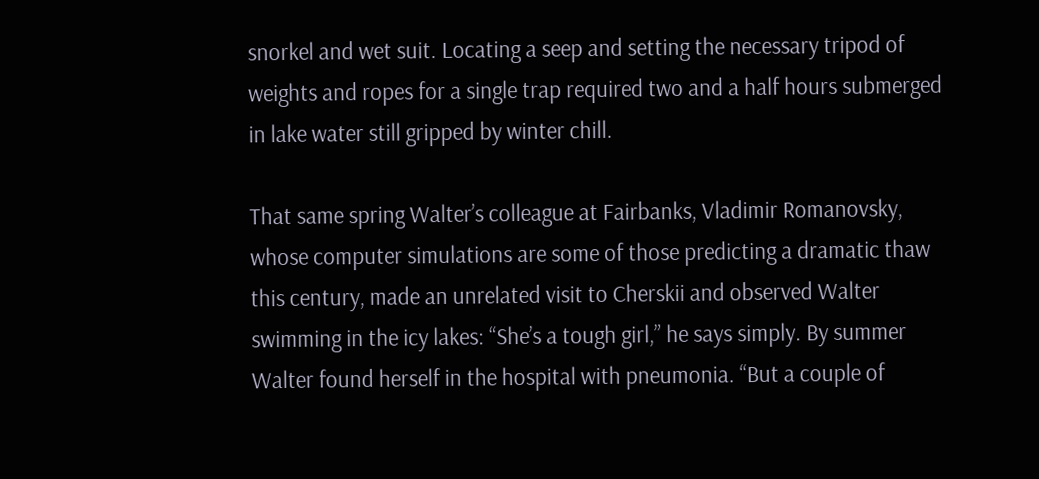snorkel and wet suit. Locating a seep and setting the necessary tripod of weights and ropes for a single trap required two and a half hours submerged in lake water still gripped by winter chill.

That same spring Walter’s colleague at Fairbanks, Vladimir Romanovsky, whose computer simulations are some of those predicting a dramatic thaw this century, made an unrelated visit to Cherskii and observed Walter swimming in the icy lakes: “She’s a tough girl,” he says simply. By summer Walter found herself in the hospital with pneumonia. “But a couple of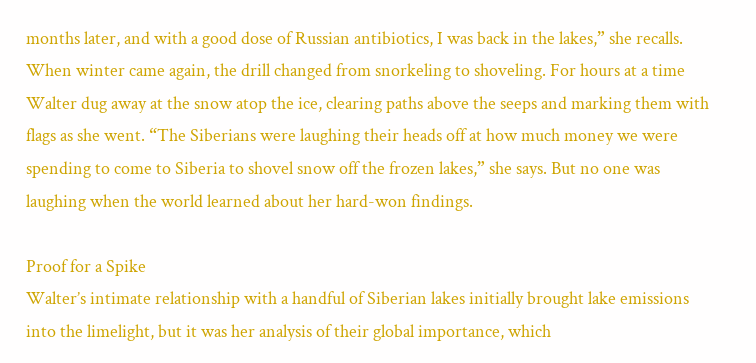months later, and with a good dose of Russian antibiotics, I was back in the lakes,” she recalls. When winter came again, the drill changed from snorkeling to shoveling. For hours at a time Walter dug away at the snow atop the ice, clearing paths above the seeps and marking them with flags as she went. “The Siberians were laughing their heads off at how much money we were spending to come to Siberia to shovel snow off the frozen lakes,” she says. But no one was laughing when the world learned about her hard-won findings.

Proof for a Spike
Walter’s intimate relationship with a handful of Siberian lakes initially brought lake emissions into the limelight, but it was her analysis of their global importance, which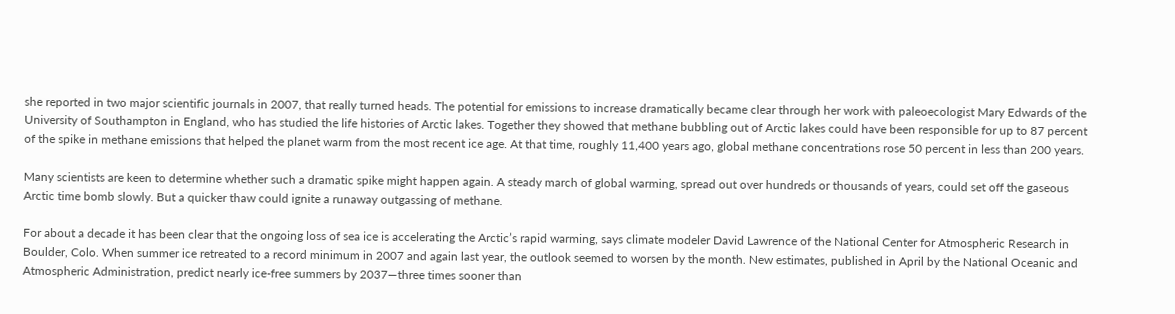she reported in two major scientific journals in 2007, that really turned heads. The potential for emissions to increase dramatically became clear through her work with paleoecologist Mary Edwards of the University of Southampton in England, who has studied the life histories of Arctic lakes. Together they showed that methane bubbling out of Arctic lakes could have been responsible for up to 87 percent of the spike in methane emissions that helped the planet warm from the most recent ice age. At that time, roughly 11,400 years ago, global methane concentrations rose 50 percent in less than 200 years.

Many scientists are keen to determine whether such a dramatic spike might happen again. A steady march of global warming, spread out over hundreds or thousands of years, could set off the gaseous Arctic time bomb slowly. But a quicker thaw could ignite a runaway outgassing of methane.

For about a decade it has been clear that the ongoing loss of sea ice is accelerating the Arctic’s rapid warming, says climate modeler David Lawrence of the National Center for Atmospheric Research in Boulder, Colo. When summer ice retreated to a record minimum in 2007 and again last year, the outlook seemed to worsen by the month. New estimates, published in April by the National Oceanic and Atmospheric Administration, predict nearly ice-free summers by 2037—three times sooner than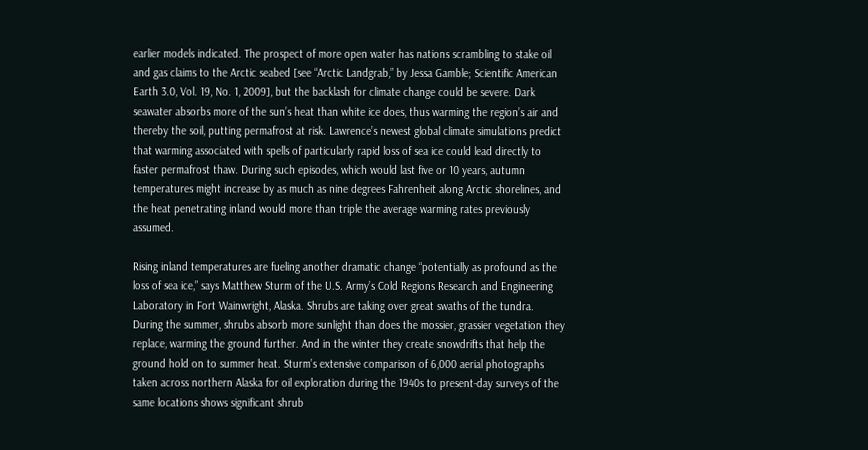earlier models indicated. The prospect of more open water has nations scrambling to stake oil and gas claims to the Arctic seabed [see “Arctic Landgrab,” by Jessa Gamble; Scientific American Earth 3.0, Vol. 19, No. 1, 2009], but the backlash for climate change could be severe. Dark seawater absorbs more of the sun’s heat than white ice does, thus warming the region’s air and thereby the soil, putting permafrost at risk. Lawrence’s newest global climate simulations predict that warming associated with spells of particularly rapid loss of sea ice could lead directly to faster permafrost thaw. During such episodes, which would last five or 10 years, autumn temperatures might increase by as much as nine degrees Fahrenheit along Arctic shorelines, and the heat penetrating inland would more than triple the average warming rates previously assumed.

Rising inland temperatures are fueling another dramatic change “potentially as profound as the loss of sea ice,” says Matthew Sturm of the U.S. Army’s Cold Regions Research and Engineering Laboratory in Fort Wainwright, Alaska. Shrubs are taking over great swaths of the tundra. During the summer, shrubs absorb more sunlight than does the mossier, grassier vegetation they replace, warming the ground further. And in the winter they create snowdrifts that help the ground hold on to summer heat. Sturm’s extensive comparison of 6,000 aerial photographs taken across northern Alaska for oil exploration during the 1940s to present-day surveys of the same locations shows significant shrub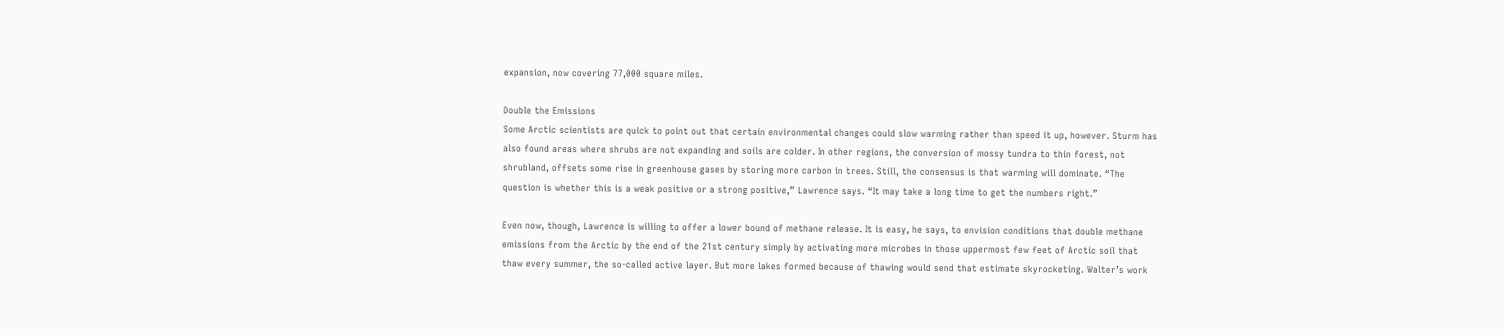expansion, now covering 77,000 square miles.

Double the Emissions
Some Arctic scientists are quick to point out that certain environmental changes could slow warming rather than speed it up, however. Sturm has also found areas where shrubs are not expanding and soils are colder. In other regions, the conversion of mossy tundra to thin forest, not shrubland, offsets some rise in greenhouse gases by storing more carbon in trees. Still, the consensus is that warming will dominate. “The question is whether this is a weak positive or a strong positive,” Lawrence says. “It may take a long time to get the numbers right.”

Even now, though, Lawrence is willing to offer a lower bound of methane release. It is easy, he says, to envision conditions that double methane emissions from the Arctic by the end of the 21st century simply by activating more microbes in those uppermost few feet of Arctic soil that thaw every summer, the so-called active layer. But more lakes formed because of thawing would send that estimate skyrocketing. Walter’s work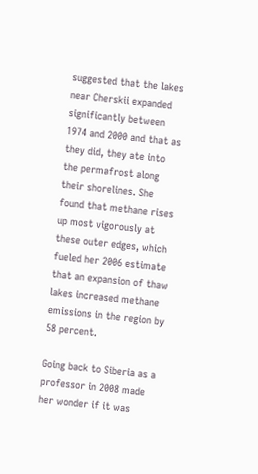suggested that the lakes near Cherskii expanded significantly between 1974 and 2000 and that as they did, they ate into the permafrost along their shorelines. She found that methane rises up most vigorously at these outer edges, which fueled her 2006 estimate that an expansion of thaw lakes increased methane emissions in the region by 58 percent.

Going back to Siberia as a professor in 2008 made her wonder if it was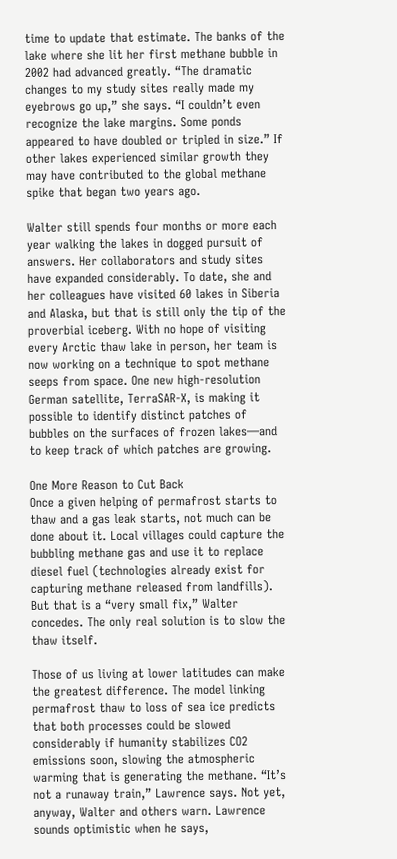time to update that estimate. The banks of the lake where she lit her first methane bubble in 2002 had advanced greatly. “The dramatic changes to my study sites really made my eyebrows go up,” she says. “I couldn’t even recognize the lake margins. Some ponds appeared to have doubled or tripled in size.” If other lakes experienced similar growth they may have contributed to the global methane spike that began two years ago.

Walter still spends four months or more each year walking the lakes in dogged pursuit of answers. Her collaborators and study sites have expanded considerably. To date, she and her colleagues have visited 60 lakes in Siberia and Alaska, but that is still only the tip of the proverbial iceberg. With no hope of visiting every Arctic thaw lake in person, her team is now working on a technique to spot methane seeps from space. One new high-resolution German satellite, TerraSAR-X, is making it possible to identify distinct patches of bubbles on the surfaces of frozen lakes—and to keep track of which patches are growing.

One More Reason to Cut Back
Once a given helping of permafrost starts to thaw and a gas leak starts, not much can be done about it. Local villages could capture the bubbling methane gas and use it to replace diesel fuel (technologies already exist for capturing methane released from landfills). But that is a “very small fix,” Walter concedes. The only real solution is to slow the thaw itself.

Those of us living at lower latitudes can make the greatest difference. The model linking permafrost thaw to loss of sea ice predicts that both processes could be slowed considerably if humanity stabilizes CO2 emissions soon, slowing the atmospheric warming that is generating the methane. “It’s not a runaway train,” Lawrence says. Not yet, anyway, Walter and others warn. Lawrence sounds optimistic when he says,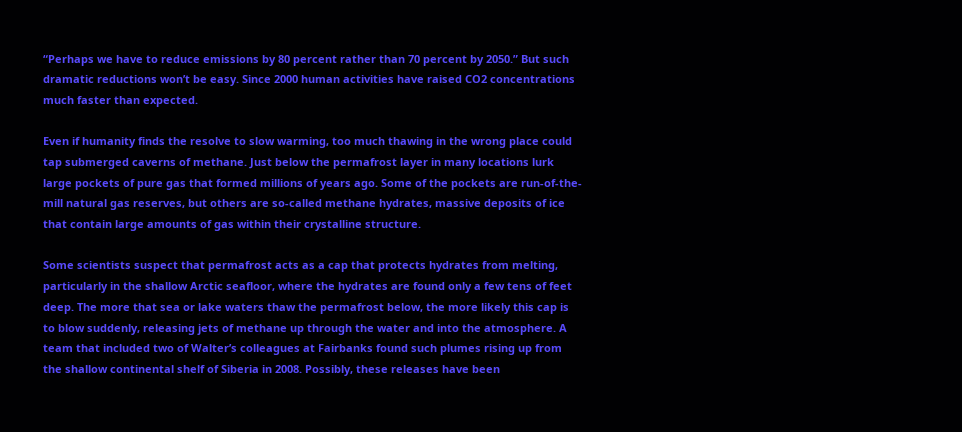“Perhaps we have to reduce emissions by 80 percent rather than 70 percent by 2050.” But such dramatic reductions won’t be easy. Since 2000 human activities have raised CO2 concentrations much faster than expected.

Even if humanity finds the resolve to slow warming, too much thawing in the wrong place could tap submerged caverns of methane. Just below the permafrost layer in many locations lurk large pockets of pure gas that formed millions of years ago. Some of the pockets are run-of-the-mill natural gas reserves, but others are so-called methane hydrates, massive deposits of ice that contain large amounts of gas within their crystalline structure.

Some scientists suspect that permafrost acts as a cap that protects hydrates from melting, particularly in the shallow Arctic seafloor, where the hydrates are found only a few tens of feet deep. The more that sea or lake waters thaw the permafrost below, the more likely this cap is to blow suddenly, releasing jets of methane up through the water and into the atmosphere. A team that included two of Walter’s colleagues at Fairbanks found such plumes rising up from the shallow continental shelf of Siberia in 2008. Possibly, these releases have been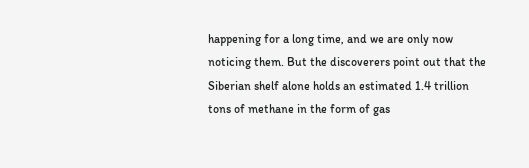happening for a long time, and we are only now noticing them. But the discoverers point out that the Siberian shelf alone holds an estimated 1.4 trillion tons of methane in the form of gas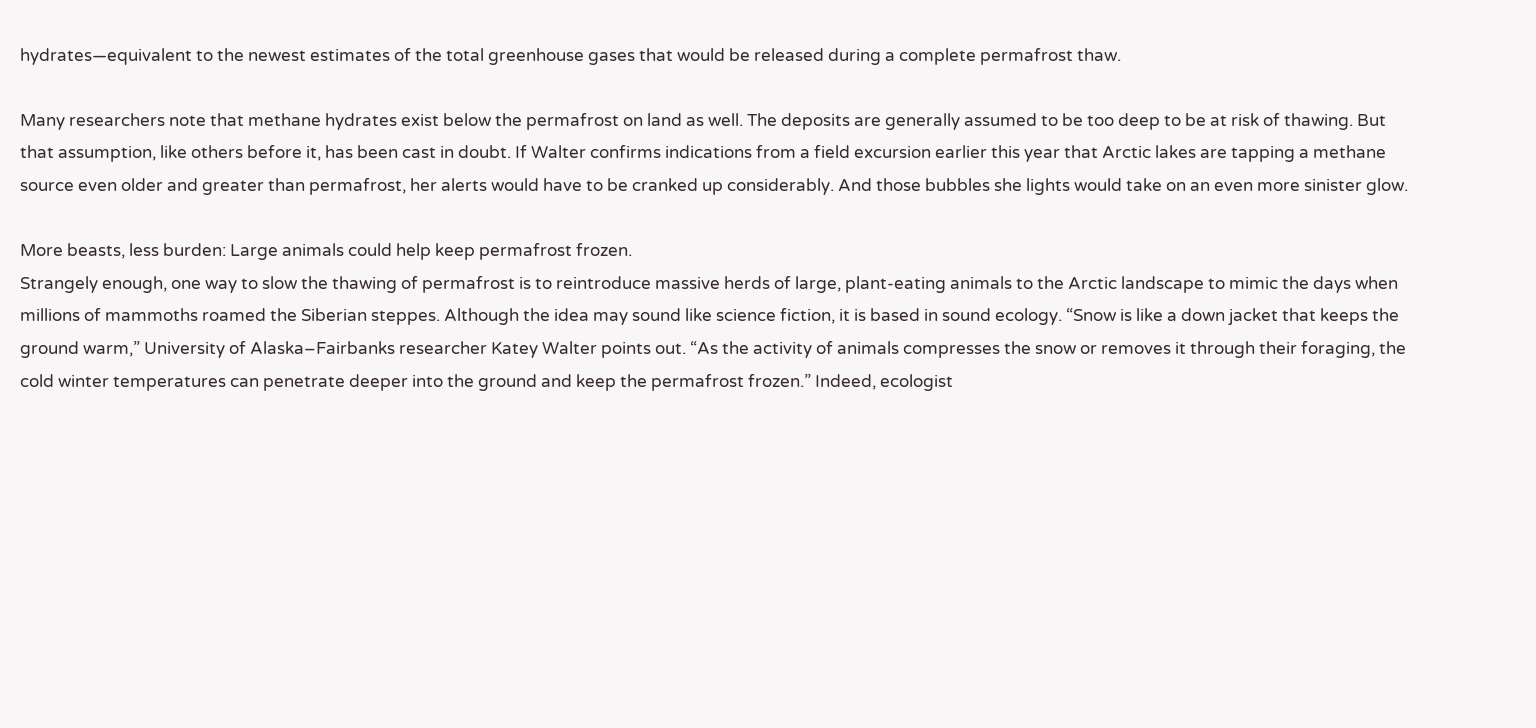hydrates—equivalent to the newest estimates of the total greenhouse gases that would be released during a complete permafrost thaw.

Many researchers note that methane hydrates exist below the permafrost on land as well. The deposits are generally assumed to be too deep to be at risk of thawing. But that assumption, like others before it, has been cast in doubt. If Walter confirms indications from a field excursion earlier this year that Arctic lakes are tapping a methane source even older and greater than permafrost, her alerts would have to be cranked up considerably. And those bubbles she lights would take on an even more sinister glow.

More beasts, less burden: Large animals could help keep permafrost frozen.
Strangely enough, one way to slow the thawing of permafrost is to reintroduce massive herds of large, plant-eating animals to the Arctic landscape to mimic the days when millions of mammoths roamed the Siberian steppes. Although the idea may sound like science fiction, it is based in sound ecology. “Snow is like a down jacket that keeps the ground warm,” University of Alaska–Fairbanks researcher Katey Walter points out. “As the activity of animals compresses the snow or removes it through their foraging, the cold winter temperatures can penetrate deeper into the ground and keep the permafrost frozen.” Indeed, ecologist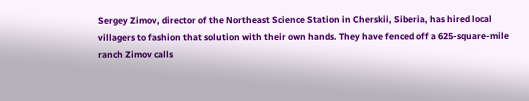Sergey Zimov, director of the Northeast Science Station in Cherskii, Siberia, has hired local villagers to fashion that solution with their own hands. They have fenced off a 625-square-mile ranch Zimov calls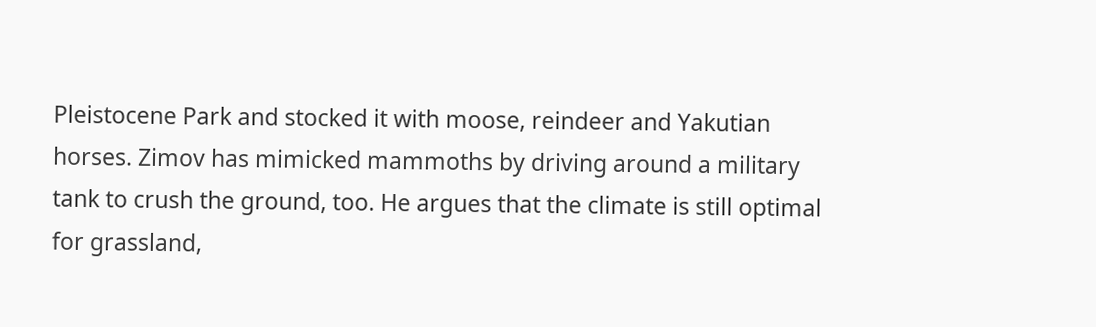Pleistocene Park and stocked it with moose, reindeer and Yakutian horses. Zimov has mimicked mammoths by driving around a military tank to crush the ground, too. He argues that the climate is still optimal for grassland,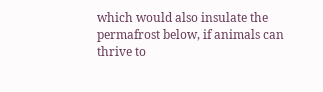which would also insulate the permafrost below, if animals can thrive to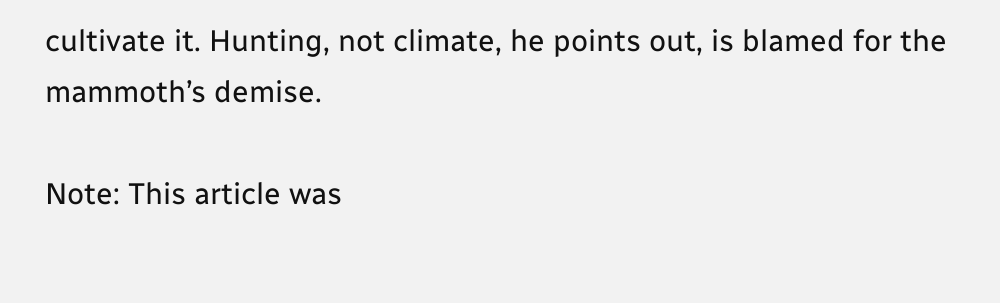cultivate it. Hunting, not climate, he points out, is blamed for the mammoth’s demise.

Note: This article was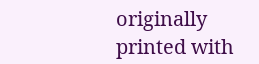originally printed with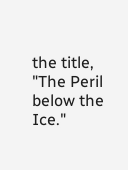the title, "The Peril below the Ice."